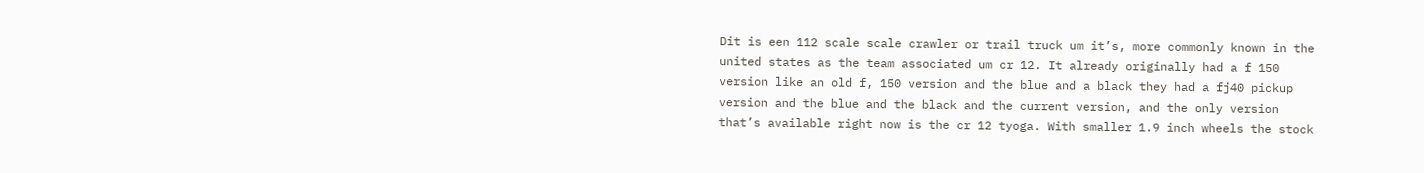Dit is een 112 scale scale crawler or trail truck um it’s, more commonly known in the united states as the team associated um cr 12. It already originally had a f 150 version like an old f, 150 version and the blue and a black they had a fj40 pickup version and the blue and the black and the current version, and the only version that’s available right now is the cr 12 tyoga. With smaller 1.9 inch wheels the stock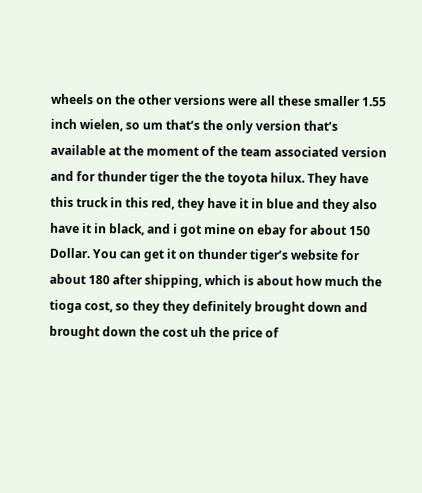wheels on the other versions were all these smaller 1.55 inch wielen, so um that’s the only version that’s available at the moment of the team associated version and for thunder tiger the the toyota hilux. They have this truck in this red, they have it in blue and they also have it in black, and i got mine on ebay for about 150 Dollar. You can get it on thunder tiger’s website for about 180 after shipping, which is about how much the tioga cost, so they they definitely brought down and brought down the cost uh the price of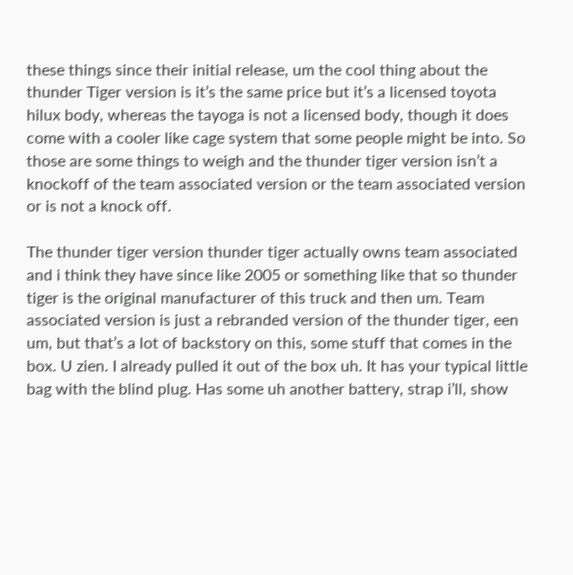these things since their initial release, um the cool thing about the thunder Tiger version is it’s the same price but it’s a licensed toyota hilux body, whereas the tayoga is not a licensed body, though it does come with a cooler like cage system that some people might be into. So those are some things to weigh and the thunder tiger version isn’t a knockoff of the team associated version or the team associated version or is not a knock off.

The thunder tiger version thunder tiger actually owns team associated and i think they have since like 2005 or something like that so thunder tiger is the original manufacturer of this truck and then um. Team associated version is just a rebranded version of the thunder tiger, een um, but that’s a lot of backstory on this, some stuff that comes in the box. U zien. I already pulled it out of the box uh. It has your typical little bag with the blind plug. Has some uh another battery, strap i’ll, show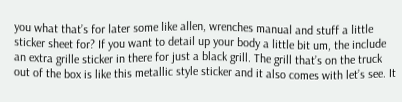you what that’s for later some like allen, wrenches manual and stuff a little sticker sheet for? If you want to detail up your body a little bit um, the include an extra grille sticker in there for just a black grill. The grill that’s on the truck out of the box is like this metallic style sticker and it also comes with let’s see. It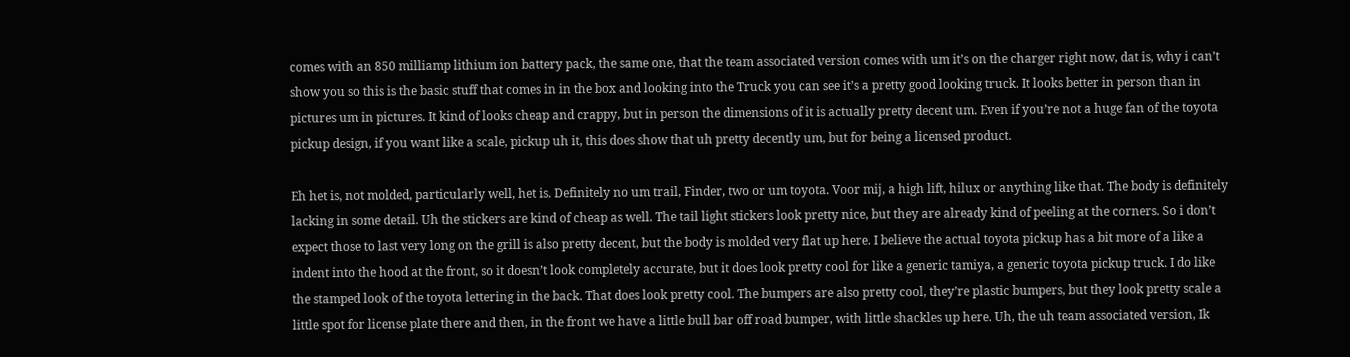comes with an 850 milliamp lithium ion battery pack, the same one, that the team associated version comes with um it’s on the charger right now, dat is, why i can’t show you so this is the basic stuff that comes in in the box and looking into the Truck you can see it’s a pretty good looking truck. It looks better in person than in pictures um in pictures. It kind of looks cheap and crappy, but in person the dimensions of it is actually pretty decent um. Even if you’re not a huge fan of the toyota pickup design, if you want like a scale, pickup uh it, this does show that uh pretty decently um, but for being a licensed product.

Eh het is, not molded, particularly well, het is. Definitely no um trail, Finder, two or um toyota. Voor mij, a high lift, hilux or anything like that. The body is definitely lacking in some detail. Uh the stickers are kind of cheap as well. The tail light stickers look pretty nice, but they are already kind of peeling at the corners. So i don’t expect those to last very long on the grill is also pretty decent, but the body is molded very flat up here. I believe the actual toyota pickup has a bit more of a like a indent into the hood at the front, so it doesn’t look completely accurate, but it does look pretty cool for like a generic tamiya, a generic toyota pickup truck. I do like the stamped look of the toyota lettering in the back. That does look pretty cool. The bumpers are also pretty cool, they’re plastic bumpers, but they look pretty scale a little spot for license plate there and then, in the front we have a little bull bar off road bumper, with little shackles up here. Uh, the uh team associated version, Ik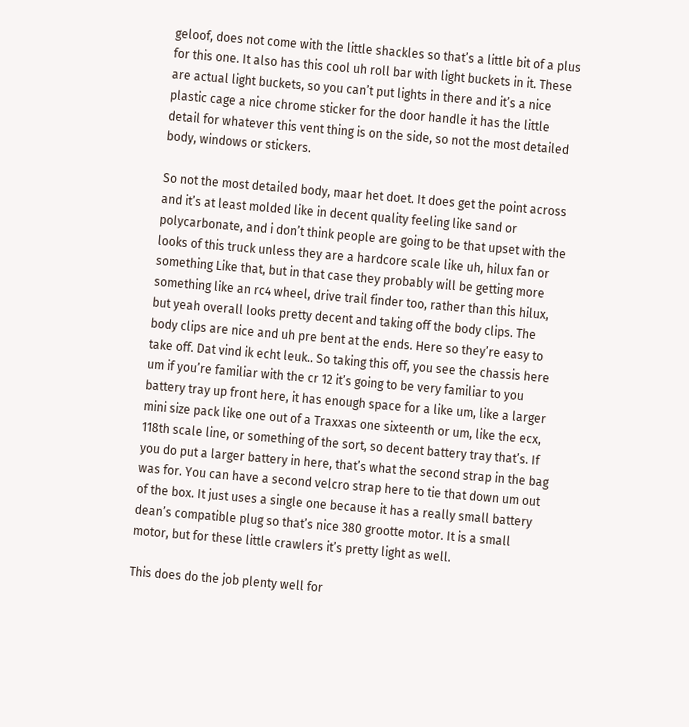geloof, does not come with the little shackles so that’s a little bit of a plus for this one. It also has this cool uh roll bar with light buckets in it. These are actual light buckets, so you can’t put lights in there and it’s a nice plastic cage a nice chrome sticker for the door handle it has the little detail for whatever this vent thing is on the side, so not the most detailed body, windows or stickers.

So not the most detailed body, maar het doet. It does get the point across and it’s at least molded like in decent quality feeling like sand or polycarbonate, and i don’t think people are going to be that upset with the looks of this truck unless they are a hardcore scale like uh, hilux fan or something Like that, but in that case they probably will be getting more something like an rc4 wheel, drive trail finder too, rather than this hilux, but yeah overall looks pretty decent and taking off the body clips. The body clips are nice and uh pre bent at the ends. Here so they’re easy to take off. Dat vind ik echt leuk.. So taking this off, you see the chassis here um if you’re familiar with the cr 12 it’s going to be very familiar to you battery tray up front here, it has enough space for a like um, like a larger mini size pack like one out of a Traxxas one sixteenth or um, like the ecx, 118th scale line, or something of the sort, so decent battery tray that’s. If you do put a larger battery in here, that’s what the second strap in the bag was for. You can have a second velcro strap here to tie that down um out of the box. It just uses a single one because it has a really small battery dean’s compatible plug so that’s nice 380 grootte motor. It is a small motor, but for these little crawlers it’s pretty light as well.

This does do the job plenty well for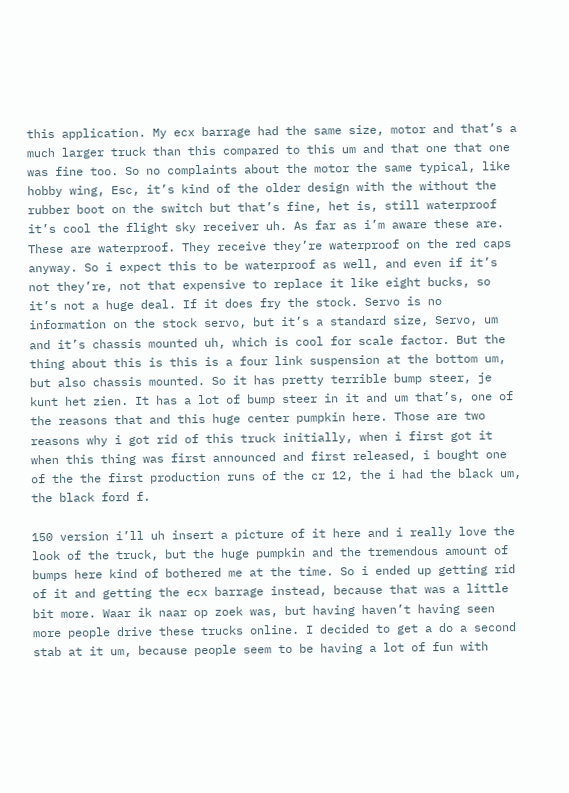this application. My ecx barrage had the same size, motor and that’s a much larger truck than this compared to this um and that one that one was fine too. So no complaints about the motor the same typical, like hobby wing, Esc, it’s kind of the older design with the without the rubber boot on the switch but that’s fine, het is, still waterproof it’s cool the flight sky receiver uh. As far as i’m aware these are. These are waterproof. They receive they’re waterproof on the red caps anyway. So i expect this to be waterproof as well, and even if it’s not they’re, not that expensive to replace it like eight bucks, so it’s not a huge deal. If it does fry the stock. Servo is no information on the stock servo, but it’s a standard size, Servo, um and it’s chassis mounted uh, which is cool for scale factor. But the thing about this is this is a four link suspension at the bottom um, but also chassis mounted. So it has pretty terrible bump steer, je kunt het zien. It has a lot of bump steer in it and um that’s, one of the reasons that and this huge center pumpkin here. Those are two reasons why i got rid of this truck initially, when i first got it when this thing was first announced and first released, i bought one of the the first production runs of the cr 12, the i had the black um, the black ford f.

150 version i’ll uh insert a picture of it here and i really love the look of the truck, but the huge pumpkin and the tremendous amount of bumps here kind of bothered me at the time. So i ended up getting rid of it and getting the ecx barrage instead, because that was a little bit more. Waar ik naar op zoek was, but having haven’t having seen more people drive these trucks online. I decided to get a do a second stab at it um, because people seem to be having a lot of fun with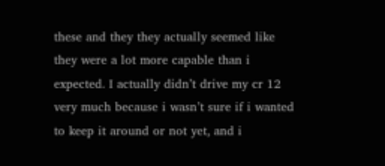these and they they actually seemed like they were a lot more capable than i expected. I actually didn’t drive my cr 12 very much because i wasn’t sure if i wanted to keep it around or not yet, and i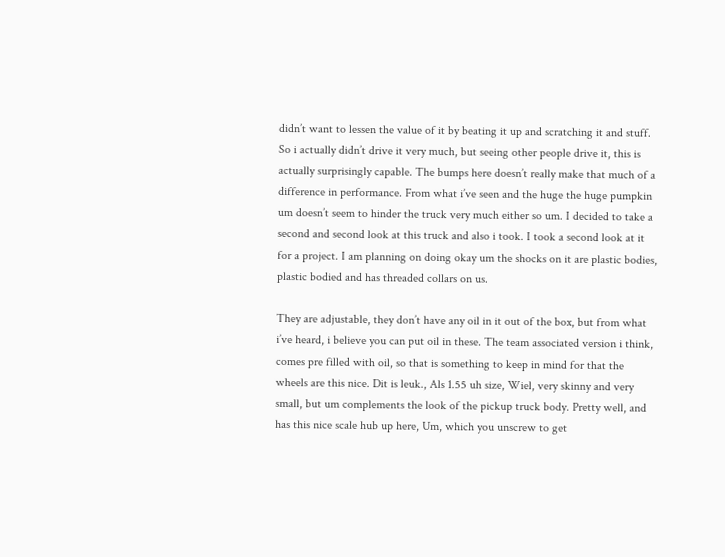didn’t want to lessen the value of it by beating it up and scratching it and stuff. So i actually didn’t drive it very much, but seeing other people drive it, this is actually surprisingly capable. The bumps here doesn’t really make that much of a difference in performance. From what i’ve seen and the huge the huge pumpkin um doesn’t seem to hinder the truck very much either so um. I decided to take a second and second look at this truck and also i took. I took a second look at it for a project. I am planning on doing okay um the shocks on it are plastic bodies, plastic bodied and has threaded collars on us.

They are adjustable, they don’t have any oil in it out of the box, but from what i’ve heard, i believe you can put oil in these. The team associated version i think, comes pre filled with oil, so that is something to keep in mind for that the wheels are this nice. Dit is leuk., Als 1.55 uh size, Wiel, very skinny and very small, but um complements the look of the pickup truck body. Pretty well, and has this nice scale hub up here, Um, which you unscrew to get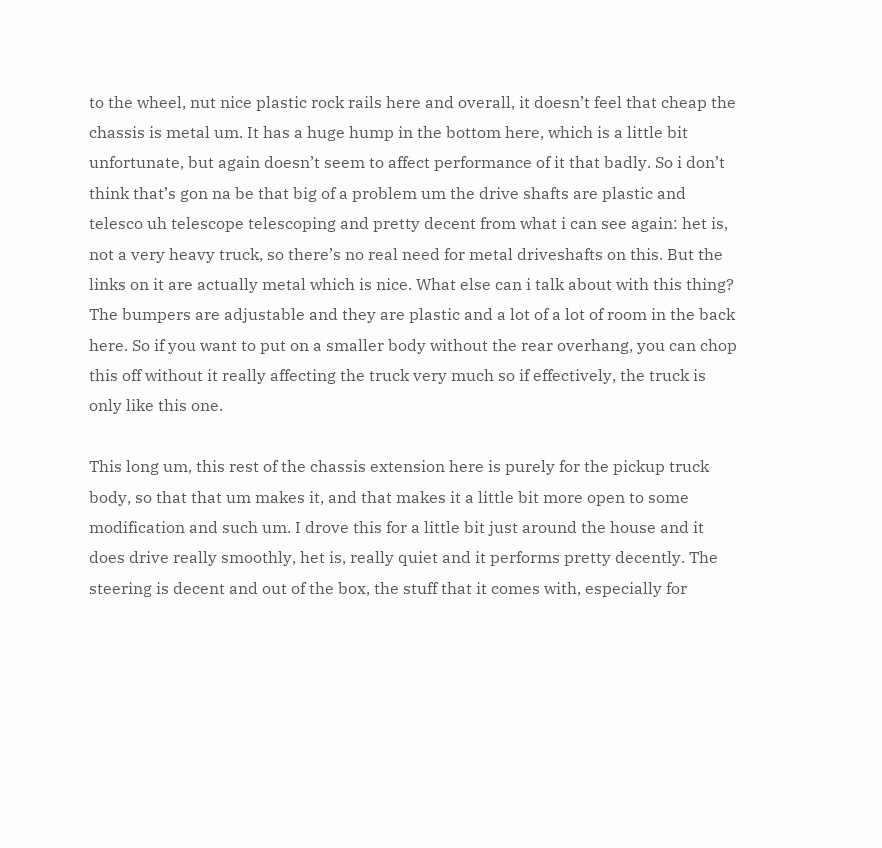to the wheel, nut nice plastic rock rails here and overall, it doesn’t feel that cheap the chassis is metal um. It has a huge hump in the bottom here, which is a little bit unfortunate, but again doesn’t seem to affect performance of it that badly. So i don’t think that’s gon na be that big of a problem um the drive shafts are plastic and telesco uh telescope telescoping and pretty decent from what i can see again: het is, not a very heavy truck, so there’s no real need for metal driveshafts on this. But the links on it are actually metal which is nice. What else can i talk about with this thing? The bumpers are adjustable and they are plastic and a lot of a lot of room in the back here. So if you want to put on a smaller body without the rear overhang, you can chop this off without it really affecting the truck very much so if effectively, the truck is only like this one.

This long um, this rest of the chassis extension here is purely for the pickup truck body, so that that um makes it, and that makes it a little bit more open to some modification and such um. I drove this for a little bit just around the house and it does drive really smoothly, het is, really quiet and it performs pretty decently. The steering is decent and out of the box, the stuff that it comes with, especially for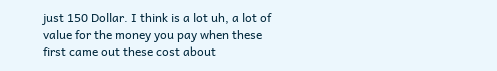just 150 Dollar. I think is a lot uh, a lot of value for the money you pay when these first came out these cost about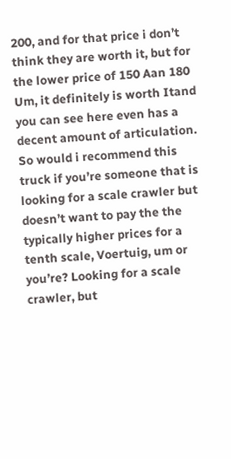200, and for that price i don’t think they are worth it, but for the lower price of 150 Aan 180 Um, it definitely is worth Itand you can see here even has a decent amount of articulation. So would i recommend this truck if you’re someone that is looking for a scale crawler but doesn’t want to pay the the typically higher prices for a tenth scale, Voertuig, um or you’re? Looking for a scale crawler, but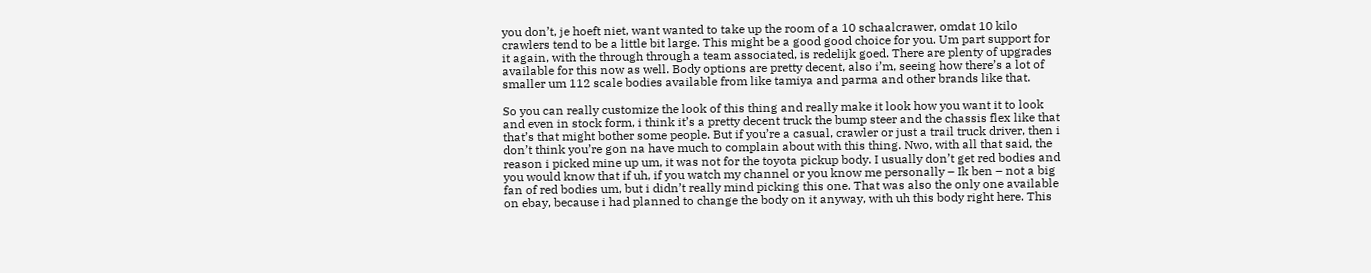you don’t, je hoeft niet, want wanted to take up the room of a 10 schaalcrawer, omdat 10 kilo crawlers tend to be a little bit large. This might be a good good choice for you. Um part support for it again, with the through through a team associated, is redelijk goed. There are plenty of upgrades available for this now as well. Body options are pretty decent, also i’m, seeing how there’s a lot of smaller um 112 scale bodies available from like tamiya and parma and other brands like that.

So you can really customize the look of this thing and really make it look how you want it to look and even in stock form, i think it’s a pretty decent truck the bump steer and the chassis flex like that that’s that might bother some people. But if you’re a casual, crawler or just a trail truck driver, then i don’t think you’re gon na have much to complain about with this thing. Nwo, with all that said, the reason i picked mine up um, it was not for the toyota pickup body. I usually don’t get red bodies and you would know that if uh, if you watch my channel or you know me personally – Ik ben – not a big fan of red bodies um, but i didn’t really mind picking this one. That was also the only one available on ebay, because i had planned to change the body on it anyway, with uh this body right here. This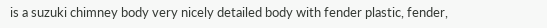is a suzuki chimney body very nicely detailed body with fender plastic, fender,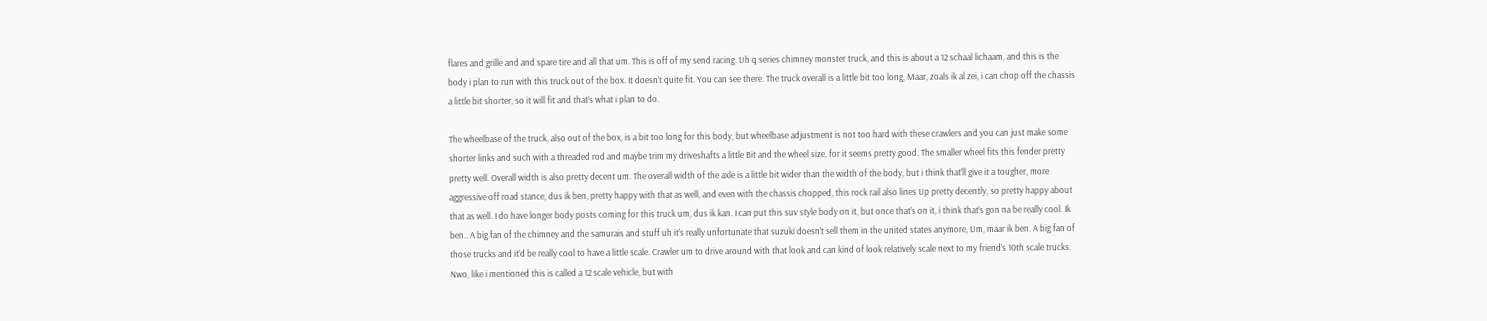flares and grille and and spare tire and all that um. This is off of my send racing. Uh q series chimney monster truck, and this is about a 12 schaal lichaam, and this is the body i plan to run with this truck out of the box. It doesn’t quite fit. You can see there. The truck overall is a little bit too long, Maar, zoals ik al zei, i can chop off the chassis a little bit shorter, so it will fit and that’s what i plan to do.

The wheelbase of the truck, also out of the box, is a bit too long for this body, but wheelbase adjustment is not too hard with these crawlers and you can just make some shorter links and such with a threaded rod and maybe trim my driveshafts a little Bit and the wheel size, for it seems pretty good. The smaller wheel fits this fender pretty pretty well. Overall width is also pretty decent um. The overall width of the axle is a little bit wider than the width of the body, but i think that’ll give it a tougher, more aggressive off road stance, dus ik ben, pretty happy with that as well, and even with the chassis chopped, this rock rail also lines Up pretty decently, so pretty happy about that as well. I do have longer body posts coming for this truck um, dus ik kan. I can put this suv style body on it, but once that’s on it, i think that’s gon na be really cool. Ik ben.. A big fan of the chimney and the samurais and stuff uh it’s really unfortunate that suzuki doesn’t sell them in the united states anymore, Um, maar ik ben. A big fan of those trucks and it’d be really cool to have a little scale. Crawler um to drive around with that look and can kind of look relatively scale next to my friend’s 10th scale trucks. Nwo, like i mentioned this is called a 12 scale vehicle, but with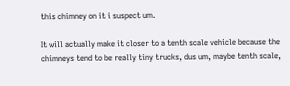this chimney on it i suspect um.

It will actually make it closer to a tenth scale vehicle because the chimneys tend to be really tiny trucks, dus um, maybe tenth scale,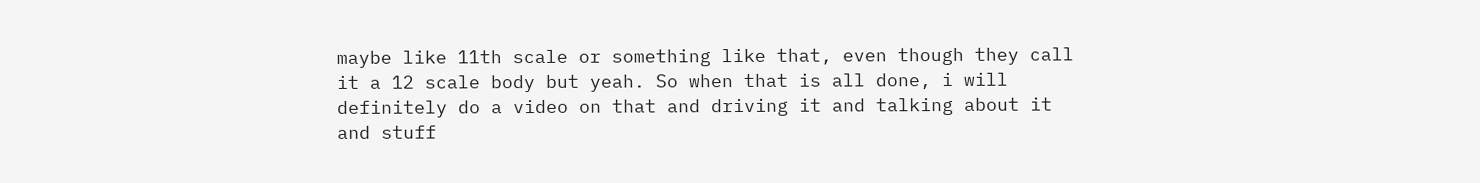maybe like 11th scale or something like that, even though they call it a 12 scale body but yeah. So when that is all done, i will definitely do a video on that and driving it and talking about it and stuff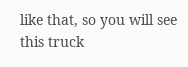like that, so you will see this truck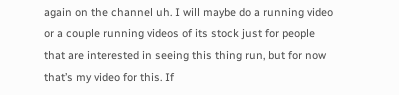again on the channel uh. I will maybe do a running video or a couple running videos of its stock just for people that are interested in seeing this thing run, but for now that’s my video for this. If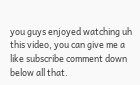you guys enjoyed watching uh this video, you can give me a like subscribe comment down below all that.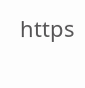https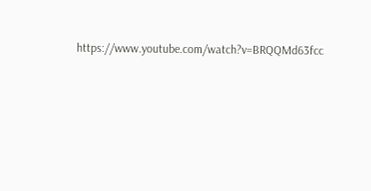https://www.youtube.com/watch?v=BRQQMd63fcc